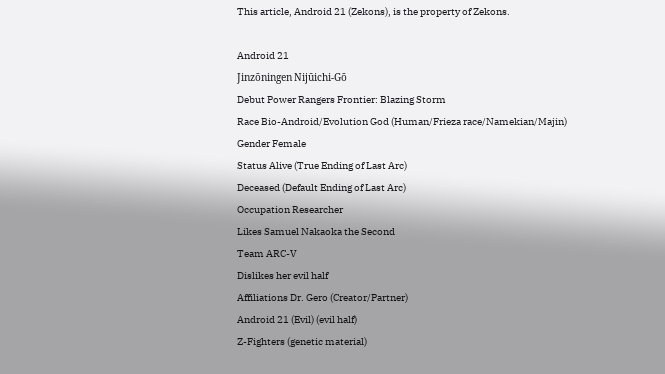This article, Android 21 (Zekons), is the property of Zekons.

Android 21
Jinzōningen Nijūichi-Gō
Debut Power Rangers Frontier: Blazing Storm
Race Bio-Android/Evolution God (Human/Frieza race/Namekian/Majin)
Gender Female
Status Alive (True Ending of Last Arc)
Deceased (Default Ending of Last Arc)
Occupation Researcher
Likes Samuel Nakaoka the Second
Team ARC-V
Dislikes her evil half
Affiliations Dr. Gero (Creator/Partner)
Android 21 (Evil) (evil half)
Z-Fighters (genetic material)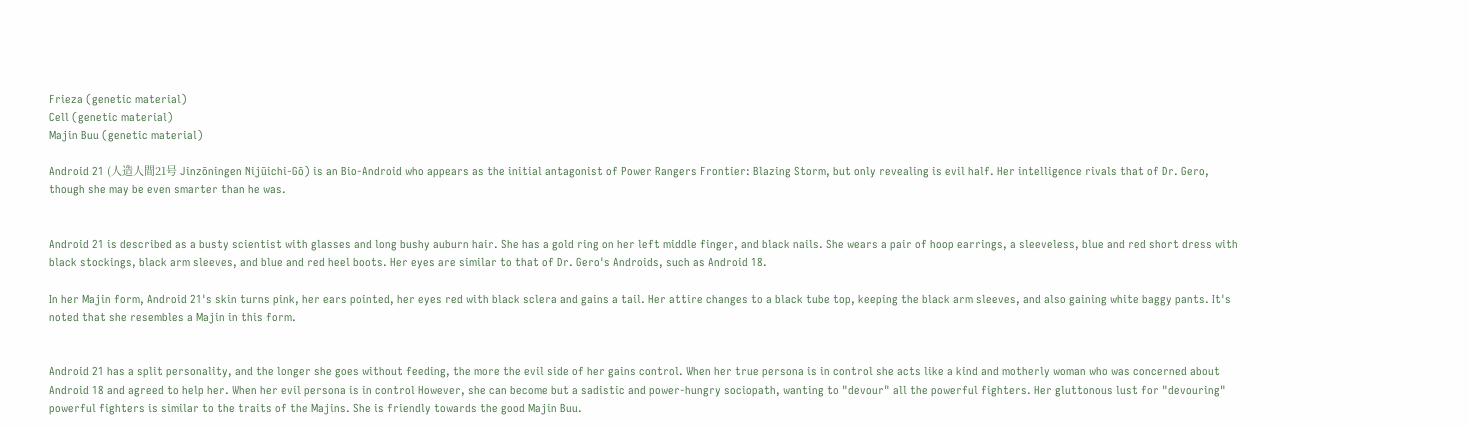Frieza (genetic material)
Cell (genetic material)
Majin Buu (genetic material)

Android 21 (人造人間21号 Jinzōningen Nijūichi-Gō) is an Bio-Android who appears as the initial antagonist of Power Rangers Frontier: Blazing Storm, but only revealing is evil half. Her intelligence rivals that of Dr. Gero, though she may be even smarter than he was.


Android 21 is described as a busty scientist with glasses and long bushy auburn hair. She has a gold ring on her left middle finger, and black nails. She wears a pair of hoop earrings, a sleeveless, blue and red short dress with black stockings, black arm sleeves, and blue and red heel boots. Her eyes are similar to that of Dr. Gero's Androids, such as Android 18.

In her Majin form, Android 21's skin turns pink, her ears pointed, her eyes red with black sclera and gains a tail. Her attire changes to a black tube top, keeping the black arm sleeves, and also gaining white baggy pants. It's noted that she resembles a Majin in this form.


Android 21 has a split personality, and the longer she goes without feeding, the more the evil side of her gains control. When her true persona is in control she acts like a kind and motherly woman who was concerned about Android 18 and agreed to help her. When her evil persona is in control However, she can become but a sadistic and power-hungry sociopath, wanting to "devour" all the powerful fighters. Her gluttonous lust for "devouring" powerful fighters is similar to the traits of the Majins. She is friendly towards the good Majin Buu.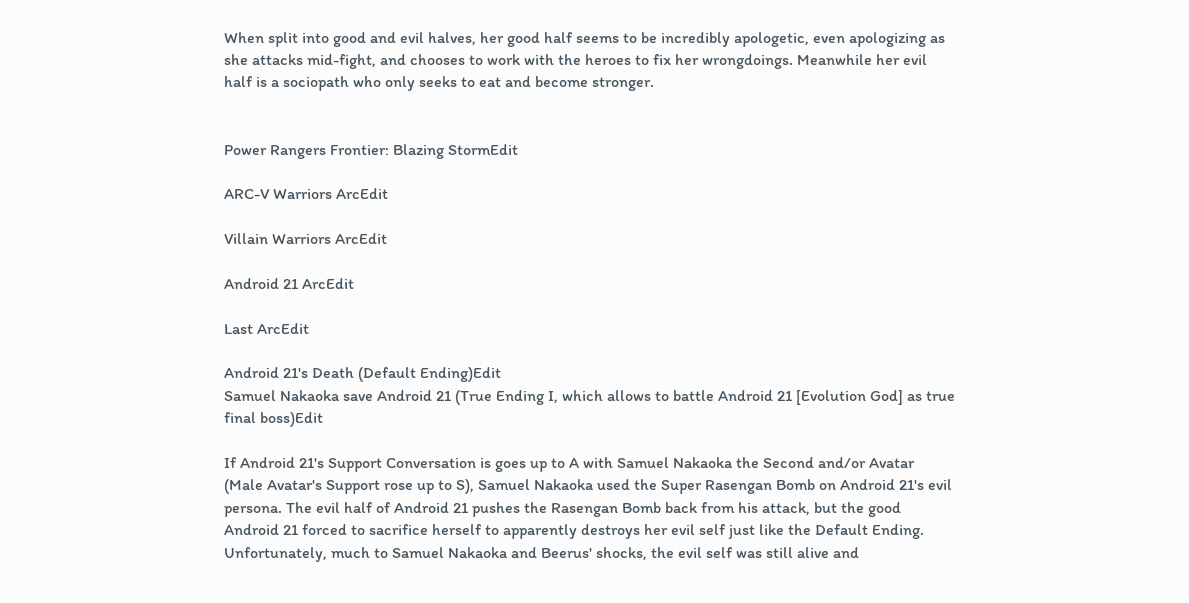When split into good and evil halves, her good half seems to be incredibly apologetic, even apologizing as she attacks mid-fight, and chooses to work with the heroes to fix her wrongdoings. Meanwhile her evil half is a sociopath who only seeks to eat and become stronger.


Power Rangers Frontier: Blazing StormEdit

ARC-V Warriors ArcEdit

Villain Warriors ArcEdit

Android 21 ArcEdit

Last ArcEdit

Android 21's Death (Default Ending)Edit
Samuel Nakaoka save Android 21 (True Ending I, which allows to battle Android 21 [Evolution God] as true final boss)Edit

If Android 21's Support Conversation is goes up to A with Samuel Nakaoka the Second and/or Avatar (Male Avatar's Support rose up to S), Samuel Nakaoka used the Super Rasengan Bomb on Android 21's evil persona. The evil half of Android 21 pushes the Rasengan Bomb back from his attack, but the good Android 21 forced to sacrifice herself to apparently destroys her evil self just like the Default Ending. Unfortunately, much to Samuel Nakaoka and Beerus' shocks, the evil self was still alive and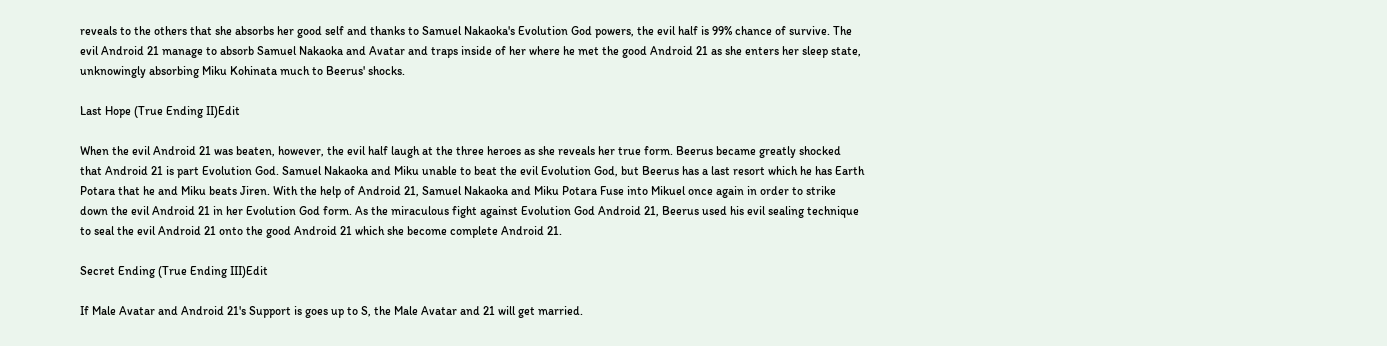reveals to the others that she absorbs her good self and thanks to Samuel Nakaoka's Evolution God powers, the evil half is 99% chance of survive. The evil Android 21 manage to absorb Samuel Nakaoka and Avatar and traps inside of her where he met the good Android 21 as she enters her sleep state, unknowingly absorbing Miku Kohinata much to Beerus' shocks.

Last Hope (True Ending II)Edit

When the evil Android 21 was beaten, however, the evil half laugh at the three heroes as she reveals her true form. Beerus became greatly shocked that Android 21 is part Evolution God. Samuel Nakaoka and Miku unable to beat the evil Evolution God, but Beerus has a last resort which he has Earth Potara that he and Miku beats Jiren. With the help of Android 21, Samuel Nakaoka and Miku Potara Fuse into Mikuel once again in order to strike down the evil Android 21 in her Evolution God form. As the miraculous fight against Evolution God Android 21, Beerus used his evil sealing technique to seal the evil Android 21 onto the good Android 21 which she become complete Android 21.

Secret Ending (True Ending III)Edit

If Male Avatar and Android 21's Support is goes up to S, the Male Avatar and 21 will get married.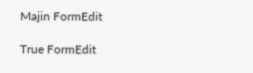Majin FormEdit

True FormEdit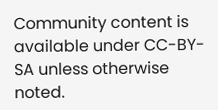Community content is available under CC-BY-SA unless otherwise noted.